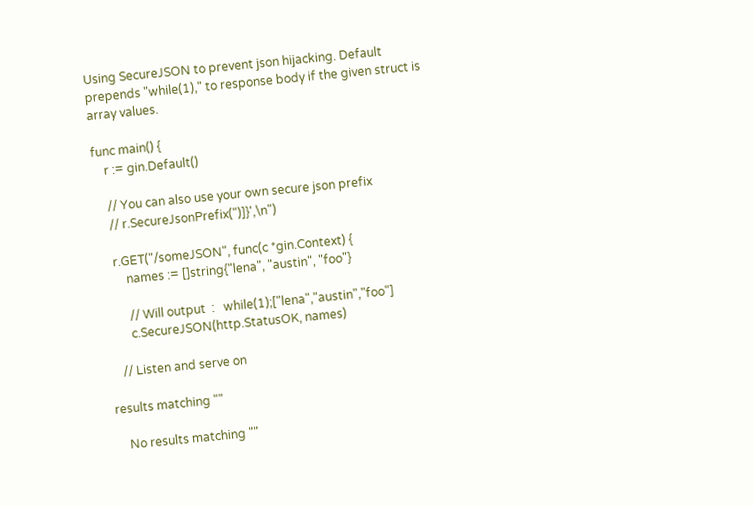Using SecureJSON to prevent json hijacking. Default prepends "while(1)," to response body if the given struct is array values.

func main() {
    r := gin.Default()

    // You can also use your own secure json prefix
    // r.SecureJsonPrefix(")]}',\n")

    r.GET("/someJSON", func(c *gin.Context) {
        names := []string{"lena", "austin", "foo"}

        // Will output  :   while(1);["lena","austin","foo"]
        c.SecureJSON(http.StatusOK, names)

    // Listen and serve on

results matching ""

    No results matching ""